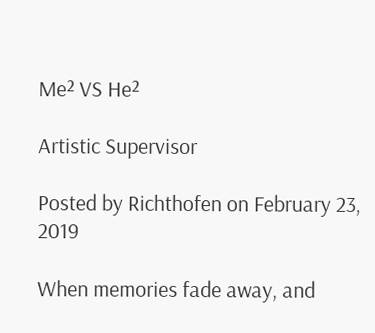Me² VS He²

Artistic Supervisor

Posted by Richthofen on February 23, 2019

When memories fade away, and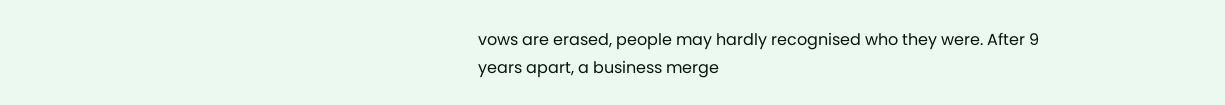vows are erased, people may hardly recognised who they were. After 9 years apart, a business merge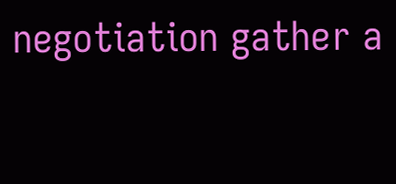negotiation gather a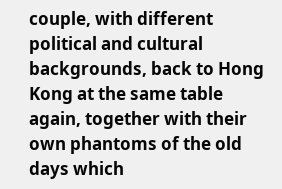couple, with different political and cultural backgrounds, back to Hong Kong at the same table again, together with their own phantoms of the old days which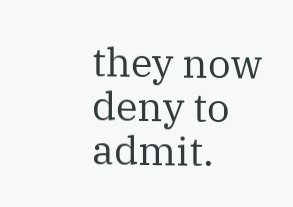they now deny to admit.